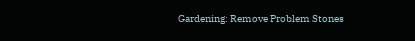Gardening: Remove Problem Stones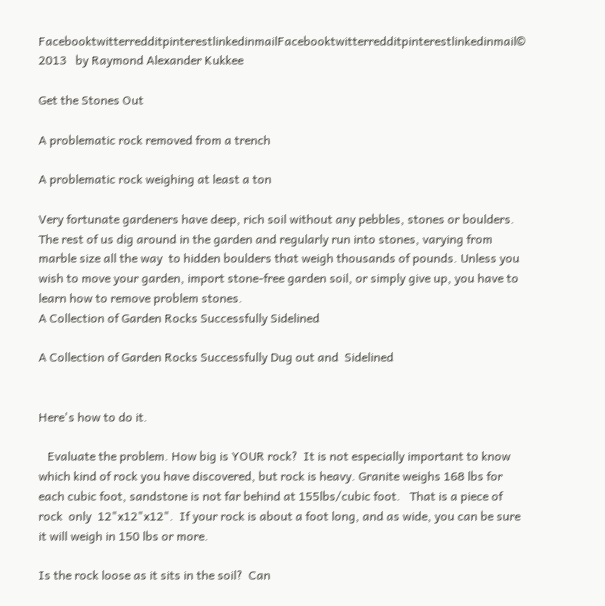FacebooktwitterredditpinterestlinkedinmailFacebooktwitterredditpinterestlinkedinmail© 2013   by Raymond Alexander Kukkee

Get the Stones Out

A problematic rock removed from a trench

A problematic rock weighing at least a ton

Very fortunate gardeners have deep, rich soil without any pebbles, stones or boulders. The rest of us dig around in the garden and regularly run into stones, varying from marble size all the way  to hidden boulders that weigh thousands of pounds. Unless you wish to move your garden, import stone-free garden soil, or simply give up, you have to learn how to remove problem stones.
A Collection of Garden Rocks Successfully Sidelined

A Collection of Garden Rocks Successfully Dug out and  Sidelined


Here's how to do it.

   Evaluate the problem. How big is YOUR rock?  It is not especially important to know which kind of rock you have discovered, but rock is heavy. Granite weighs 168 lbs for each cubic foot, sandstone is not far behind at 155lbs/cubic foot.   That is a piece of rock  only  12"x12"x12".  If your rock is about a foot long, and as wide, you can be sure it will weigh in 150 lbs or more.

Is the rock loose as it sits in the soil?  Can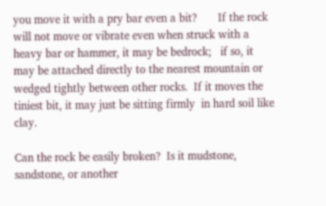you move it with a pry bar even a bit?       If the rock will not move or vibrate even when struck with a heavy bar or hammer, it may be bedrock;   if so, it may be attached directly to the nearest mountain or wedged tightly between other rocks.  If it moves the tiniest bit, it may just be sitting firmly  in hard soil like clay.

Can the rock be easily broken?  Is it mudstone, sandstone, or another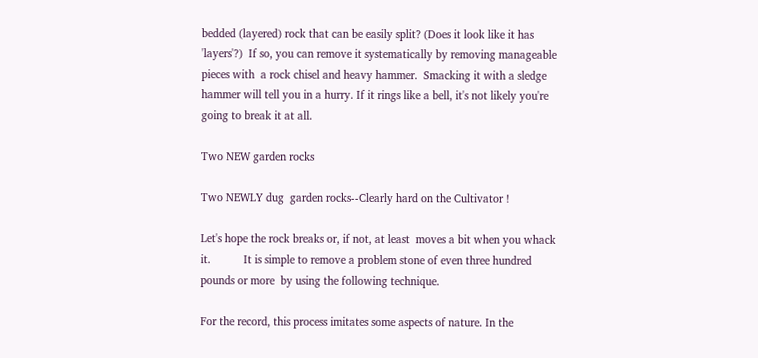bedded (layered) rock that can be easily split? (Does it look like it has 'layers'?)  If so, you can remove it systematically by removing manageable pieces with  a rock chisel and heavy hammer.  Smacking it with a sledge hammer will tell you in a hurry. If it rings like a bell, it's not likely you're going to break it at all.

Two NEW garden rocks

Two NEWLY dug  garden rocks--Clearly hard on the Cultivator !

Let's hope the rock breaks or, if not, at least  moves a bit when you whack it.           It is simple to remove a problem stone of even three hundred pounds or more  by using the following technique.

For the record, this process imitates some aspects of nature. In the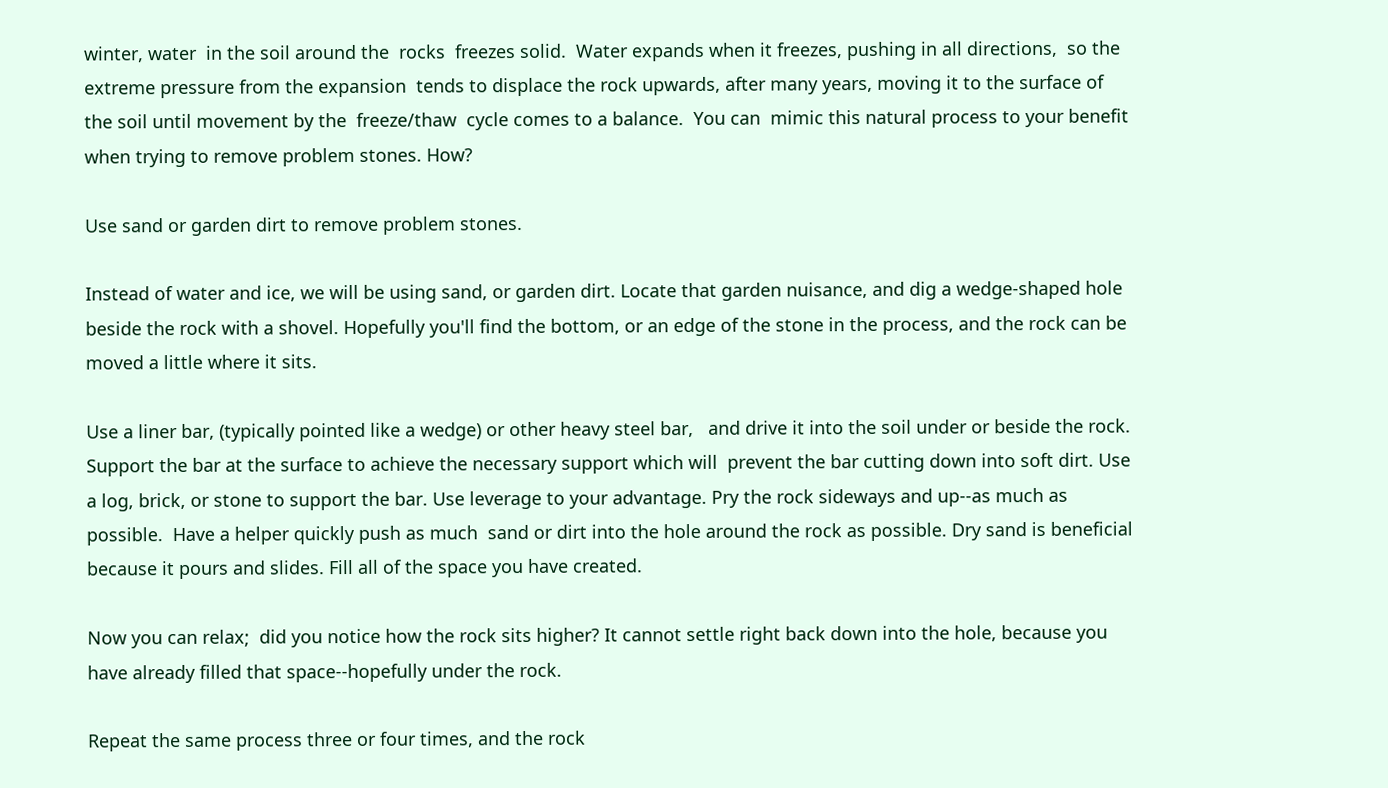winter, water  in the soil around the  rocks  freezes solid.  Water expands when it freezes, pushing in all directions,  so the extreme pressure from the expansion  tends to displace the rock upwards, after many years, moving it to the surface of the soil until movement by the  freeze/thaw  cycle comes to a balance.  You can  mimic this natural process to your benefit when trying to remove problem stones. How?

Use sand or garden dirt to remove problem stones.

Instead of water and ice, we will be using sand, or garden dirt. Locate that garden nuisance, and dig a wedge-shaped hole beside the rock with a shovel. Hopefully you'll find the bottom, or an edge of the stone in the process, and the rock can be moved a little where it sits.

Use a liner bar, (typically pointed like a wedge) or other heavy steel bar,   and drive it into the soil under or beside the rock. Support the bar at the surface to achieve the necessary support which will  prevent the bar cutting down into soft dirt. Use a log, brick, or stone to support the bar. Use leverage to your advantage. Pry the rock sideways and up--as much as possible.  Have a helper quickly push as much  sand or dirt into the hole around the rock as possible. Dry sand is beneficial because it pours and slides. Fill all of the space you have created.

Now you can relax;  did you notice how the rock sits higher? It cannot settle right back down into the hole, because you have already filled that space--hopefully under the rock.

Repeat the same process three or four times, and the rock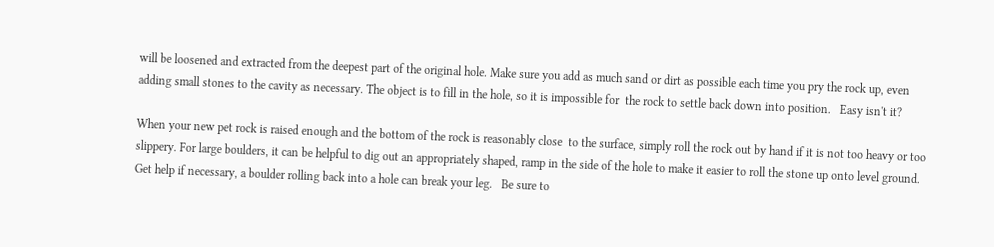will be loosened and extracted from the deepest part of the original hole. Make sure you add as much sand or dirt as possible each time you pry the rock up, even adding small stones to the cavity as necessary. The object is to fill in the hole, so it is impossible for  the rock to settle back down into position.   Easy isn't it?

When your new pet rock is raised enough and the bottom of the rock is reasonably close  to the surface, simply roll the rock out by hand if it is not too heavy or too slippery. For large boulders, it can be helpful to dig out an appropriately shaped, ramp in the side of the hole to make it easier to roll the stone up onto level ground.  Get help if necessary, a boulder rolling back into a hole can break your leg.   Be sure to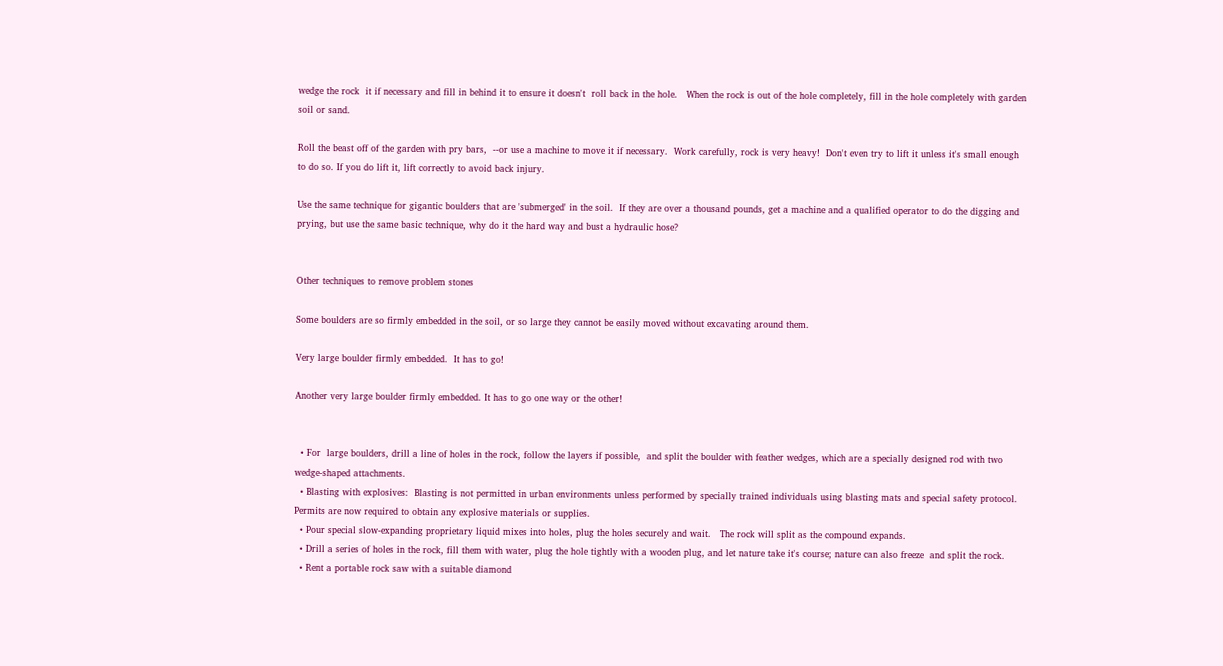wedge the rock  it if necessary and fill in behind it to ensure it doesn't  roll back in the hole.   When the rock is out of the hole completely, fill in the hole completely with garden soil or sand.

Roll the beast off of the garden with pry bars,  --or use a machine to move it if necessary.  Work carefully, rock is very heavy!  Don't even try to lift it unless it's small enough to do so. If you do lift it, lift correctly to avoid back injury.

Use the same technique for gigantic boulders that are 'submerged' in the soil.  If they are over a thousand pounds, get a machine and a qualified operator to do the digging and prying, but use the same basic technique, why do it the hard way and bust a hydraulic hose?


Other techniques to remove problem stones

Some boulders are so firmly embedded in the soil, or so large they cannot be easily moved without excavating around them.

Very large boulder firmly embedded.  It has to go!

Another very large boulder firmly embedded. It has to go one way or the other!


  • For  large boulders, drill a line of holes in the rock, follow the layers if possible,  and split the boulder with feather wedges, which are a specially designed rod with two wedge-shaped attachments.
  • Blasting with explosives:  Blasting is not permitted in urban environments unless performed by specially trained individuals using blasting mats and special safety protocol.  Permits are now required to obtain any explosive materials or supplies.
  • Pour special slow-expanding proprietary liquid mixes into holes, plug the holes securely and wait.   The rock will split as the compound expands.
  • Drill a series of holes in the rock, fill them with water, plug the hole tightly with a wooden plug, and let nature take it's course; nature can also freeze  and split the rock.
  • Rent a portable rock saw with a suitable diamond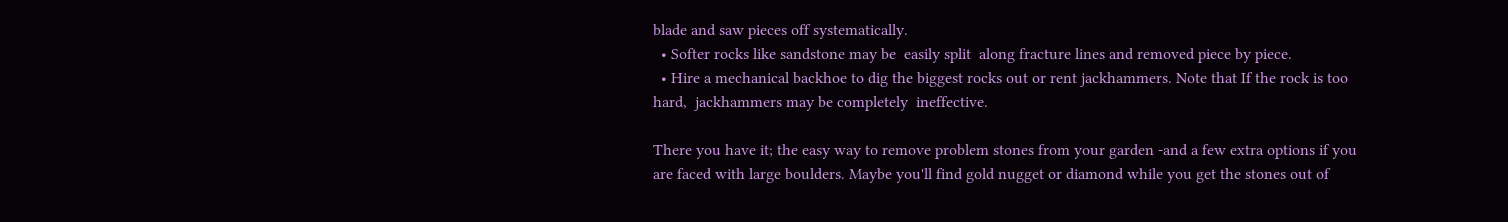blade and saw pieces off systematically.
  • Softer rocks like sandstone may be  easily split  along fracture lines and removed piece by piece.
  • Hire a mechanical backhoe to dig the biggest rocks out or rent jackhammers. Note that If the rock is too hard,  jackhammers may be completely  ineffective.

There you have it; the easy way to remove problem stones from your garden -and a few extra options if you are faced with large boulders. Maybe you'll find gold nugget or diamond while you get the stones out of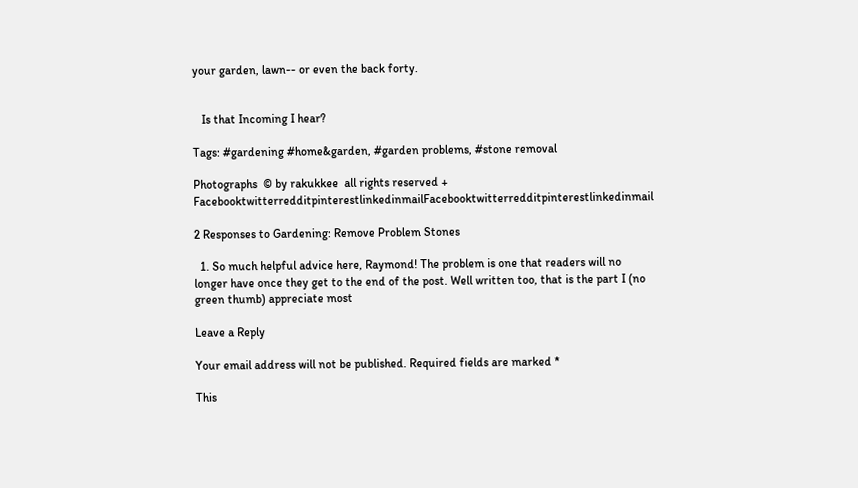your garden, lawn-- or even the back forty.


   Is that Incoming I hear?

Tags: #gardening #home&garden, #garden problems, #stone removal

Photographs  © by rakukkee  all rights reserved +    FacebooktwitterredditpinterestlinkedinmailFacebooktwitterredditpinterestlinkedinmail

2 Responses to Gardening: Remove Problem Stones

  1. So much helpful advice here, Raymond! The problem is one that readers will no longer have once they get to the end of the post. Well written too, that is the part I (no green thumb) appreciate most

Leave a Reply

Your email address will not be published. Required fields are marked *

This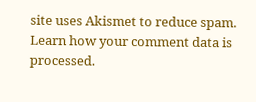site uses Akismet to reduce spam. Learn how your comment data is processed.